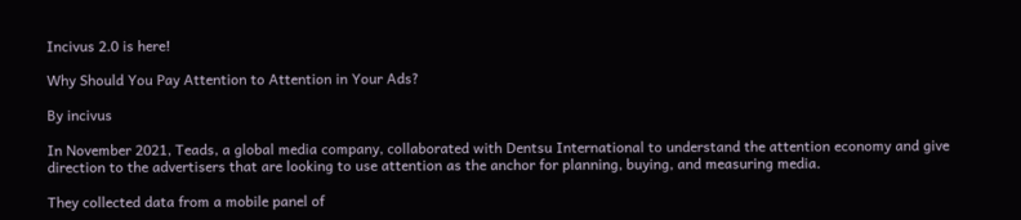Incivus 2.0 is here!

Why Should You Pay Attention to Attention in Your Ads?

By incivus

In November 2021, Teads, a global media company, collaborated with Dentsu International to understand the attention economy and give direction to the advertisers that are looking to use attention as the anchor for planning, buying, and measuring media.

They collected data from a mobile panel of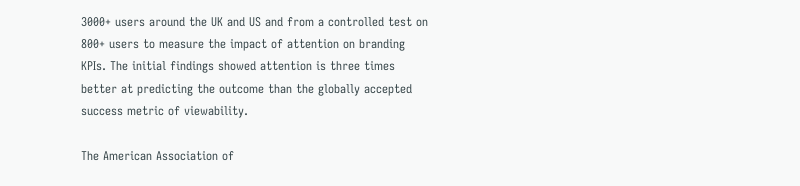3000+ users around the UK and US and from a controlled test on 800+ users to measure the impact of attention on branding KPIs. The initial findings showed attention is three times better at predicting the outcome than the globally accepted success metric of viewability.

The American Association of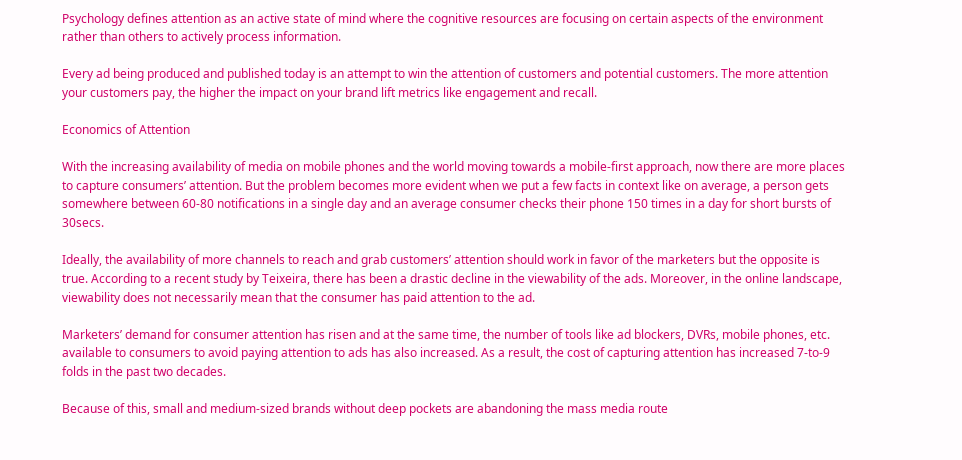Psychology defines attention as an active state of mind where the cognitive resources are focusing on certain aspects of the environment rather than others to actively process information.

Every ad being produced and published today is an attempt to win the attention of customers and potential customers. The more attention your customers pay, the higher the impact on your brand lift metrics like engagement and recall.

Economics of Attention

With the increasing availability of media on mobile phones and the world moving towards a mobile-first approach, now there are more places to capture consumers’ attention. But the problem becomes more evident when we put a few facts in context like on average, a person gets somewhere between 60-80 notifications in a single day and an average consumer checks their phone 150 times in a day for short bursts of 30secs.

Ideally, the availability of more channels to reach and grab customers’ attention should work in favor of the marketers but the opposite is true. According to a recent study by Teixeira, there has been a drastic decline in the viewability of the ads. Moreover, in the online landscape, viewability does not necessarily mean that the consumer has paid attention to the ad.

Marketers’ demand for consumer attention has risen and at the same time, the number of tools like ad blockers, DVRs, mobile phones, etc. available to consumers to avoid paying attention to ads has also increased. As a result, the cost of capturing attention has increased 7-to-9 folds in the past two decades.

Because of this, small and medium-sized brands without deep pockets are abandoning the mass media route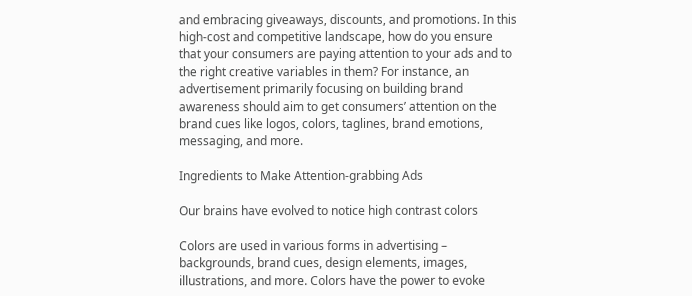and embracing giveaways, discounts, and promotions. In this high-cost and competitive landscape, how do you ensure that your consumers are paying attention to your ads and to the right creative variables in them? For instance, an advertisement primarily focusing on building brand awareness should aim to get consumers’ attention on the brand cues like logos, colors, taglines, brand emotions, messaging, and more.

Ingredients to Make Attention-grabbing Ads

Our brains have evolved to notice high contrast colors

Colors are used in various forms in advertising – backgrounds, brand cues, design elements, images, illustrations, and more. Colors have the power to evoke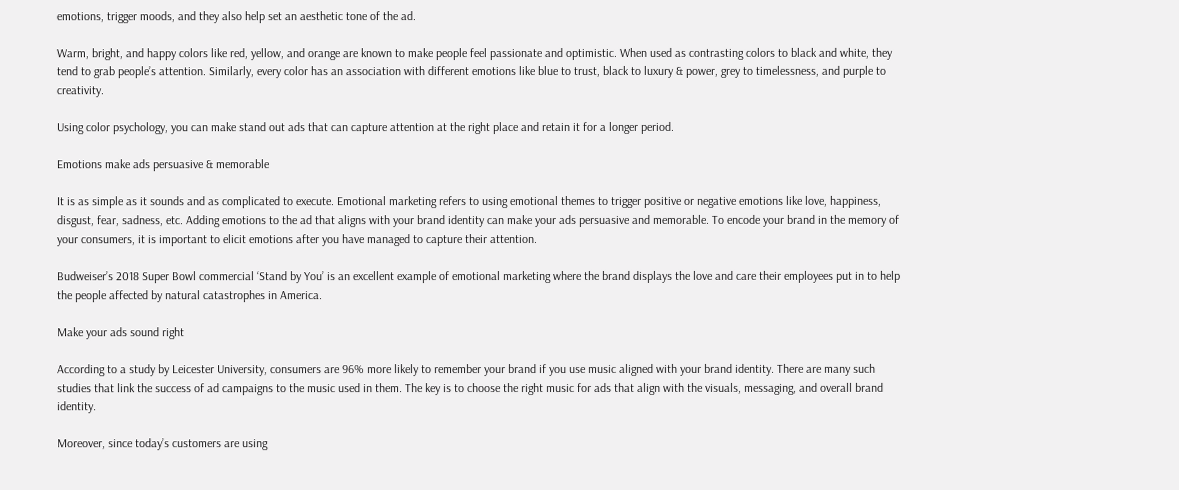emotions, trigger moods, and they also help set an aesthetic tone of the ad.

Warm, bright, and happy colors like red, yellow, and orange are known to make people feel passionate and optimistic. When used as contrasting colors to black and white, they tend to grab people’s attention. Similarly, every color has an association with different emotions like blue to trust, black to luxury & power, grey to timelessness, and purple to creativity.

Using color psychology, you can make stand out ads that can capture attention at the right place and retain it for a longer period.

Emotions make ads persuasive & memorable

It is as simple as it sounds and as complicated to execute. Emotional marketing refers to using emotional themes to trigger positive or negative emotions like love, happiness, disgust, fear, sadness, etc. Adding emotions to the ad that aligns with your brand identity can make your ads persuasive and memorable. To encode your brand in the memory of your consumers, it is important to elicit emotions after you have managed to capture their attention.

Budweiser’s 2018 Super Bowl commercial ‘Stand by You’ is an excellent example of emotional marketing where the brand displays the love and care their employees put in to help the people affected by natural catastrophes in America.

Make your ads sound right

According to a study by Leicester University, consumers are 96% more likely to remember your brand if you use music aligned with your brand identity. There are many such studies that link the success of ad campaigns to the music used in them. The key is to choose the right music for ads that align with the visuals, messaging, and overall brand identity.

Moreover, since today’s customers are using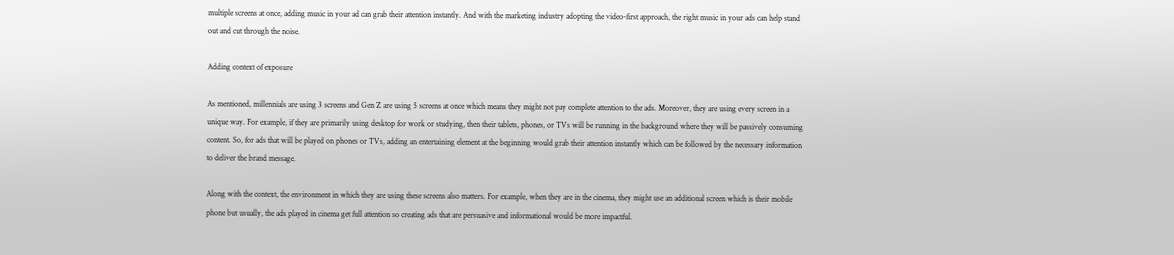multiple screens at once, adding music in your ad can grab their attention instantly. And with the marketing industry adopting the video-first approach, the right music in your ads can help stand out and cut through the noise.

Adding context of exposure

As mentioned, millennials are using 3 screens and Gen Z are using 5 screens at once which means they might not pay complete attention to the ads. Moreover, they are using every screen in a unique way. For example, if they are primarily using desktop for work or studying, then their tablets, phones, or TVs will be running in the background where they will be passively consuming content. So, for ads that will be played on phones or TVs, adding an entertaining element at the beginning would grab their attention instantly which can be followed by the necessary information to deliver the brand message.

Along with the context, the environment in which they are using these screens also matters. For example, when they are in the cinema, they might use an additional screen which is their mobile phone but usually, the ads played in cinema get full attention so creating ads that are persuasive and informational would be more impactful.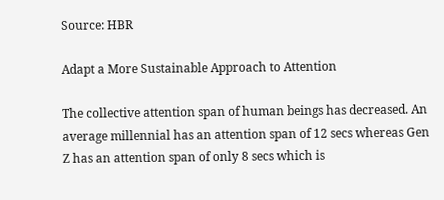Source: HBR

Adapt a More Sustainable Approach to Attention

The collective attention span of human beings has decreased. An average millennial has an attention span of 12 secs whereas Gen Z has an attention span of only 8 secs which is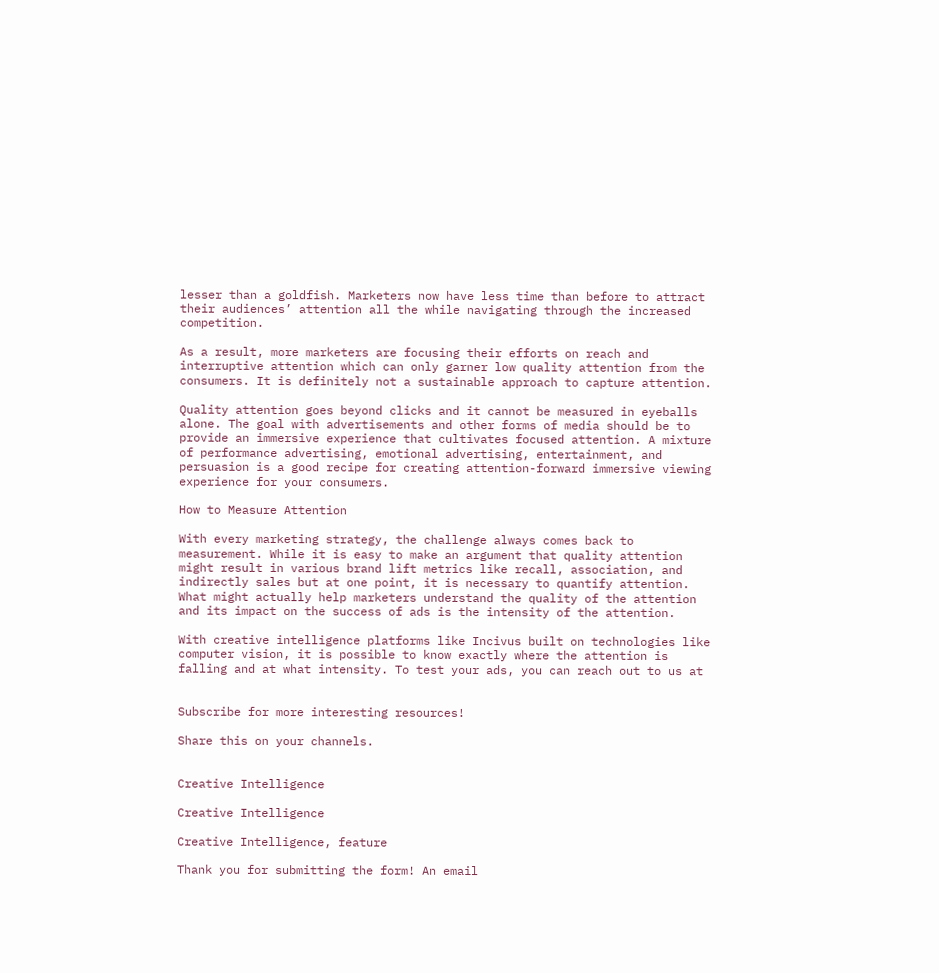lesser than a goldfish. Marketers now have less time than before to attract their audiences’ attention all the while navigating through the increased competition.

As a result, more marketers are focusing their efforts on reach and interruptive attention which can only garner low quality attention from the consumers. It is definitely not a sustainable approach to capture attention.

Quality attention goes beyond clicks and it cannot be measured in eyeballs alone. The goal with advertisements and other forms of media should be to provide an immersive experience that cultivates focused attention. A mixture of performance advertising, emotional advertising, entertainment, and persuasion is a good recipe for creating attention-forward immersive viewing experience for your consumers.

How to Measure Attention

With every marketing strategy, the challenge always comes back to measurement. While it is easy to make an argument that quality attention might result in various brand lift metrics like recall, association, and indirectly sales but at one point, it is necessary to quantify attention. What might actually help marketers understand the quality of the attention and its impact on the success of ads is the intensity of the attention.

With creative intelligence platforms like Incivus built on technologies like computer vision, it is possible to know exactly where the attention is falling and at what intensity. To test your ads, you can reach out to us at


Subscribe for more interesting resources!

Share this on your channels.


Creative Intelligence

Creative Intelligence

Creative Intelligence, feature

Thank you for submitting the form! An email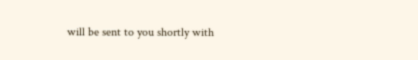will be sent to you shortly with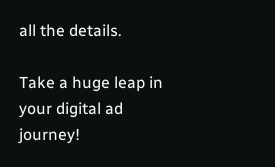all the details.

Take a huge leap in your digital ad journey!